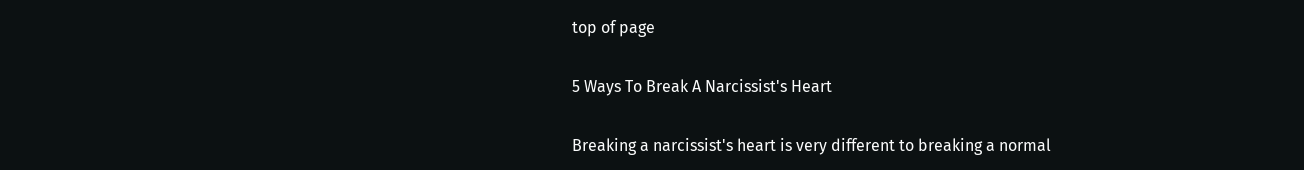top of page

5 Ways To Break A Narcissist's Heart

Breaking a narcissist's heart is very different to breaking a normal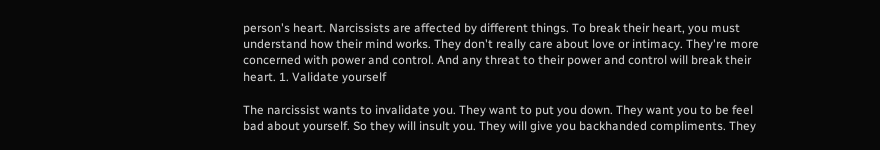person's heart. Narcissists are affected by different things. To break their heart, you must understand how their mind works. They don't really care about love or intimacy. They're more concerned with power and control. And any threat to their power and control will break their heart. 1. Validate yourself

The narcissist wants to invalidate you. They want to put you down. They want you to be feel bad about yourself. So they will insult you. They will give you backhanded compliments. They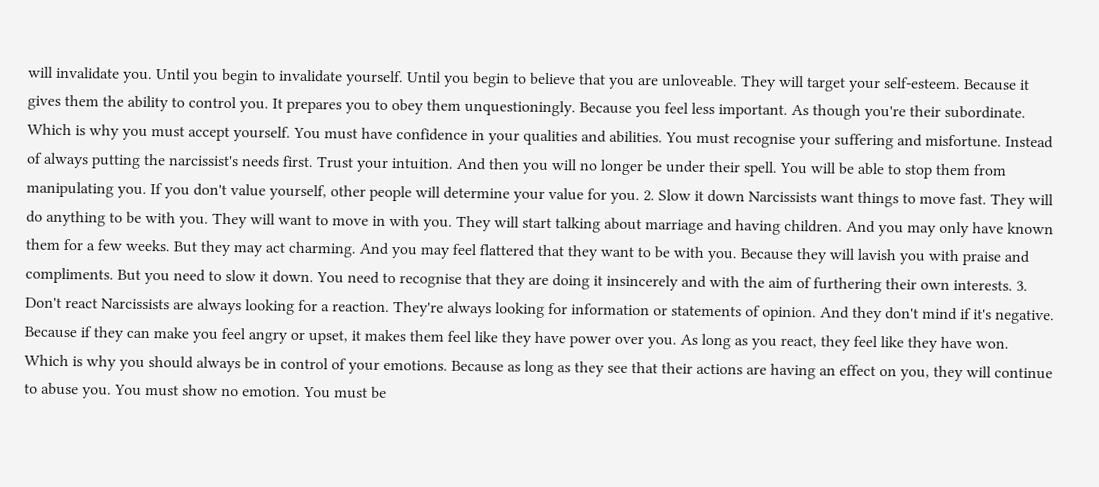will invalidate you. Until you begin to invalidate yourself. Until you begin to believe that you are unloveable. They will target your self-esteem. Because it gives them the ability to control you. It prepares you to obey them unquestioningly. Because you feel less important. As though you're their subordinate. Which is why you must accept yourself. You must have confidence in your qualities and abilities. You must recognise your suffering and misfortune. Instead of always putting the narcissist's needs first. Trust your intuition. And then you will no longer be under their spell. You will be able to stop them from manipulating you. If you don't value yourself, other people will determine your value for you. 2. Slow it down Narcissists want things to move fast. They will do anything to be with you. They will want to move in with you. They will start talking about marriage and having children. And you may only have known them for a few weeks. But they may act charming. And you may feel flattered that they want to be with you. Because they will lavish you with praise and compliments. But you need to slow it down. You need to recognise that they are doing it insincerely and with the aim of furthering their own interests. 3. Don't react Narcissists are always looking for a reaction. They're always looking for information or statements of opinion. And they don't mind if it's negative. Because if they can make you feel angry or upset, it makes them feel like they have power over you. As long as you react, they feel like they have won. Which is why you should always be in control of your emotions. Because as long as they see that their actions are having an effect on you, they will continue to abuse you. You must show no emotion. You must be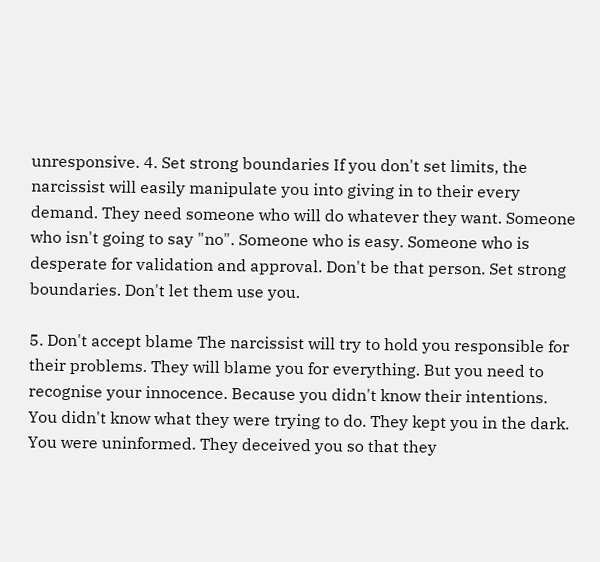unresponsive. 4. Set strong boundaries If you don't set limits, the narcissist will easily manipulate you into giving in to their every demand. They need someone who will do whatever they want. Someone who isn't going to say "no". Someone who is easy. Someone who is desperate for validation and approval. Don't be that person. Set strong boundaries. Don't let them use you.

5. Don't accept blame The narcissist will try to hold you responsible for their problems. They will blame you for everything. But you need to recognise your innocence. Because you didn't know their intentions. You didn't know what they were trying to do. They kept you in the dark. You were uninformed. They deceived you so that they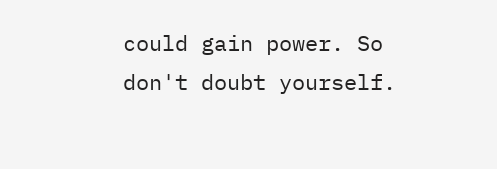could gain power. So don't doubt yourself.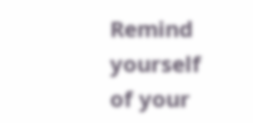Remind yourself of your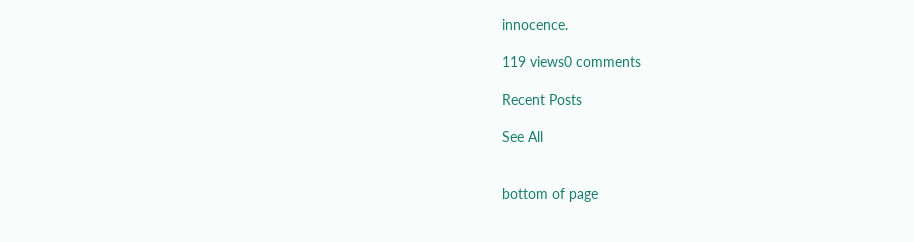innocence.

119 views0 comments

Recent Posts

See All


bottom of page